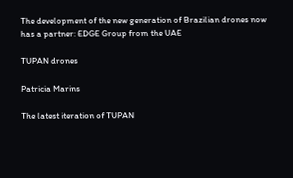The development of the new generation of Brazilian drones now has a partner: EDGE Group from the UAE

TUPAN drones

Patricia Marins

The latest iteration of TUPAN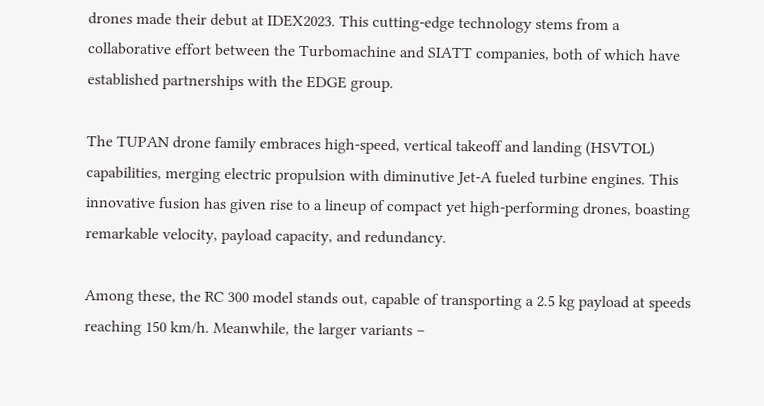drones made their debut at IDEX2023. This cutting-edge technology stems from a collaborative effort between the Turbomachine and SIATT companies, both of which have established partnerships with the EDGE group.

The TUPAN drone family embraces high-speed, vertical takeoff and landing (HSVTOL) capabilities, merging electric propulsion with diminutive Jet-A fueled turbine engines. This innovative fusion has given rise to a lineup of compact yet high-performing drones, boasting remarkable velocity, payload capacity, and redundancy.

Among these, the RC 300 model stands out, capable of transporting a 2.5 kg payload at speeds reaching 150 km/h. Meanwhile, the larger variants –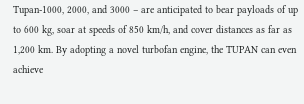Tupan-1000, 2000, and 3000 – are anticipated to bear payloads of up to 600 kg, soar at speeds of 850 km/h, and cover distances as far as 1,200 km. By adopting a novel turbofan engine, the TUPAN can even achieve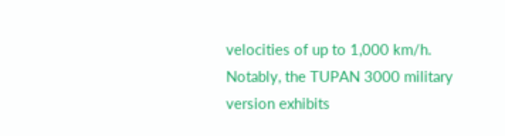velocities of up to 1,000 km/h. Notably, the TUPAN 3000 military version exhibits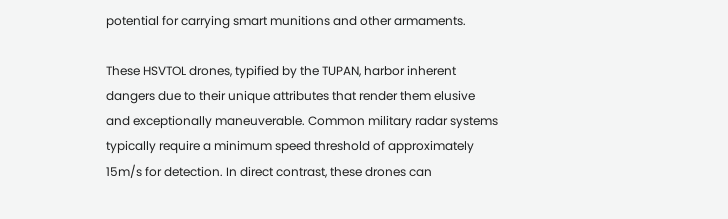potential for carrying smart munitions and other armaments.

These HSVTOL drones, typified by the TUPAN, harbor inherent dangers due to their unique attributes that render them elusive and exceptionally maneuverable. Common military radar systems typically require a minimum speed threshold of approximately 15m/s for detection. In direct contrast, these drones can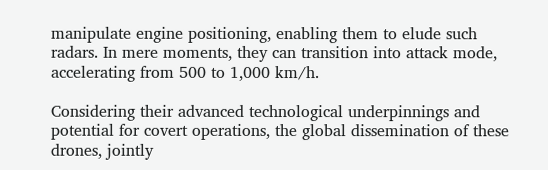manipulate engine positioning, enabling them to elude such radars. In mere moments, they can transition into attack mode, accelerating from 500 to 1,000 km/h.

Considering their advanced technological underpinnings and potential for covert operations, the global dissemination of these drones, jointly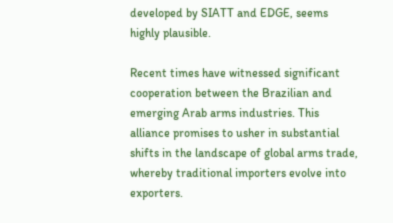developed by SIATT and EDGE, seems highly plausible.

Recent times have witnessed significant cooperation between the Brazilian and emerging Arab arms industries. This alliance promises to usher in substantial shifts in the landscape of global arms trade, whereby traditional importers evolve into exporters.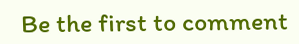Be the first to comment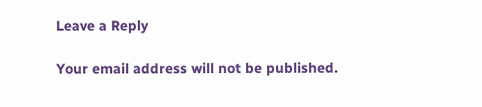Leave a Reply

Your email address will not be published.